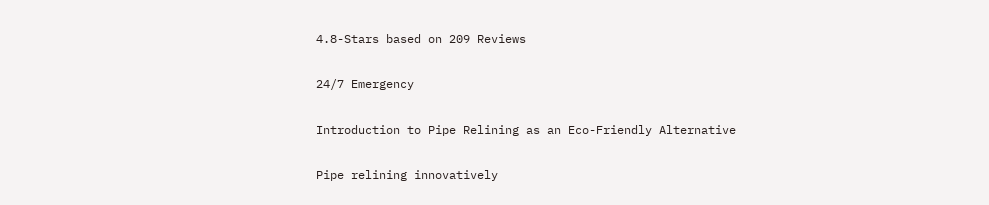4.8-Stars based on 209 Reviews

24/7 Emergency

Introduction to Pipe Relining as an Eco-Friendly Alternative

Pipe relining innovatively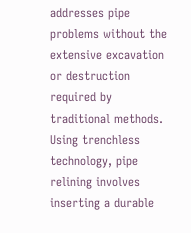addresses pipe problems without the extensive excavation or destruction required by traditional methods. Using trenchless technology, pipe relining involves inserting a durable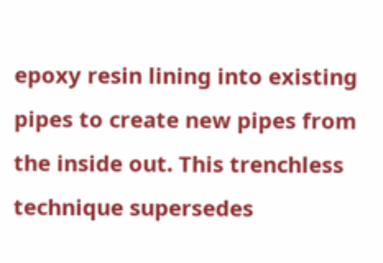epoxy resin lining into existing pipes to create new pipes from the inside out. This trenchless technique supersedes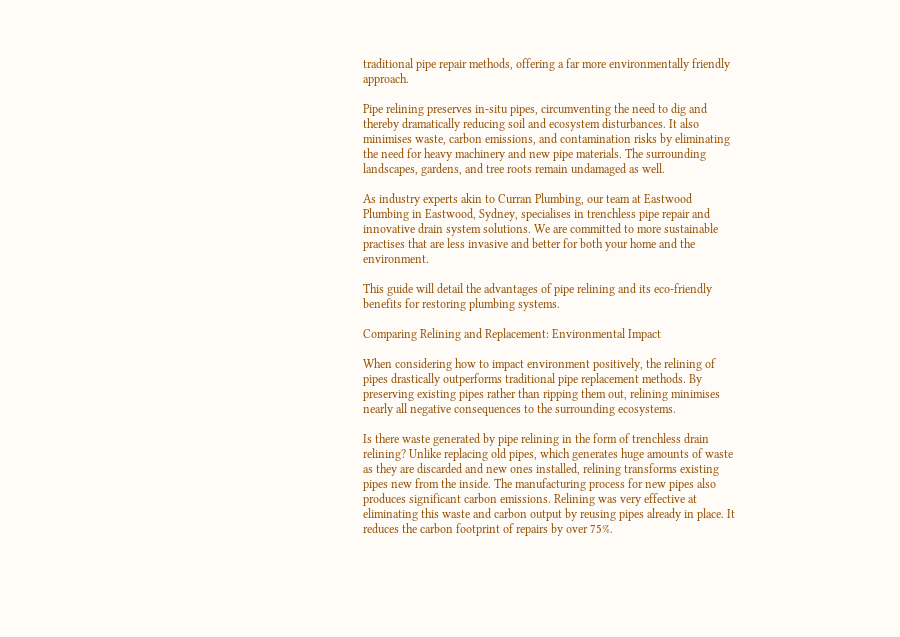traditional pipe repair methods, offering a far more environmentally friendly approach.

Pipe relining preserves in-situ pipes, circumventing the need to dig and thereby dramatically reducing soil and ecosystem disturbances. It also minimises waste, carbon emissions, and contamination risks by eliminating the need for heavy machinery and new pipe materials. The surrounding landscapes, gardens, and tree roots remain undamaged as well.

As industry experts akin to Curran Plumbing, our team at Eastwood Plumbing in Eastwood, Sydney, specialises in trenchless pipe repair and innovative drain system solutions. We are committed to more sustainable practises that are less invasive and better for both your home and the environment.

This guide will detail the advantages of pipe relining and its eco-friendly benefits for restoring plumbing systems.

Comparing Relining and Replacement: Environmental Impact

When considering how to impact environment positively, the relining of pipes drastically outperforms traditional pipe replacement methods. By preserving existing pipes rather than ripping them out, relining minimises nearly all negative consequences to the surrounding ecosystems.

Is there waste generated by pipe relining in the form of trenchless drain relining? Unlike replacing old pipes, which generates huge amounts of waste as they are discarded and new ones installed, relining transforms existing pipes new from the inside. The manufacturing process for new pipes also produces significant carbon emissions. Relining was very effective at eliminating this waste and carbon output by reusing pipes already in place. It reduces the carbon footprint of repairs by over 75%.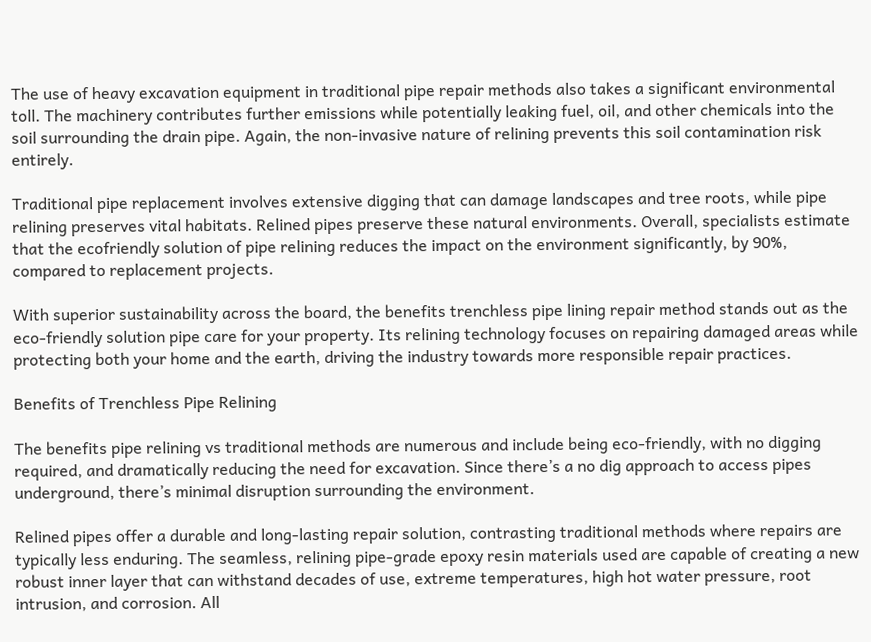The use of heavy excavation equipment in traditional pipe repair methods also takes a significant environmental toll. The machinery contributes further emissions while potentially leaking fuel, oil, and other chemicals into the soil surrounding the drain pipe. Again, the non-invasive nature of relining prevents this soil contamination risk entirely.

Traditional pipe replacement involves extensive digging that can damage landscapes and tree roots, while pipe relining preserves vital habitats. Relined pipes preserve these natural environments. Overall, specialists estimate that the ecofriendly solution of pipe relining reduces the impact on the environment significantly, by 90%, compared to replacement projects.

With superior sustainability across the board, the benefits trenchless pipe lining repair method stands out as the eco-friendly solution pipe care for your property. Its relining technology focuses on repairing damaged areas while protecting both your home and the earth, driving the industry towards more responsible repair practices.

Benefits of Trenchless Pipe Relining

The benefits pipe relining vs traditional methods are numerous and include being eco-friendly, with no digging required, and dramatically reducing the need for excavation. Since there’s a no dig approach to access pipes underground, there’s minimal disruption surrounding the environment.

Relined pipes offer a durable and long-lasting repair solution, contrasting traditional methods where repairs are typically less enduring. The seamless, relining pipe-grade epoxy resin materials used are capable of creating a new robust inner layer that can withstand decades of use, extreme temperatures, high hot water pressure, root intrusion, and corrosion. All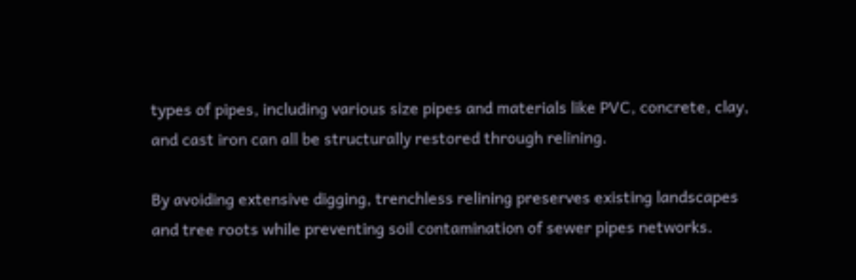types of pipes, including various size pipes and materials like PVC, concrete, clay, and cast iron can all be structurally restored through relining.

By avoiding extensive digging, trenchless relining preserves existing landscapes and tree roots while preventing soil contamination of sewer pipes networks.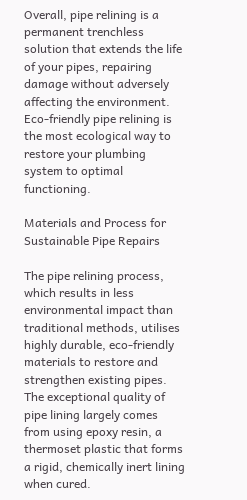Overall, pipe relining is a permanent trenchless solution that extends the life of your pipes, repairing damage without adversely affecting the environment. Eco-friendly pipe relining is the most ecological way to restore your plumbing system to optimal functioning.

Materials and Process for Sustainable Pipe Repairs

The pipe relining process, which results in less environmental impact than traditional methods, utilises highly durable, eco-friendly materials to restore and strengthen existing pipes. The exceptional quality of pipe lining largely comes from using epoxy resin, a thermoset plastic that forms a rigid, chemically inert lining when cured.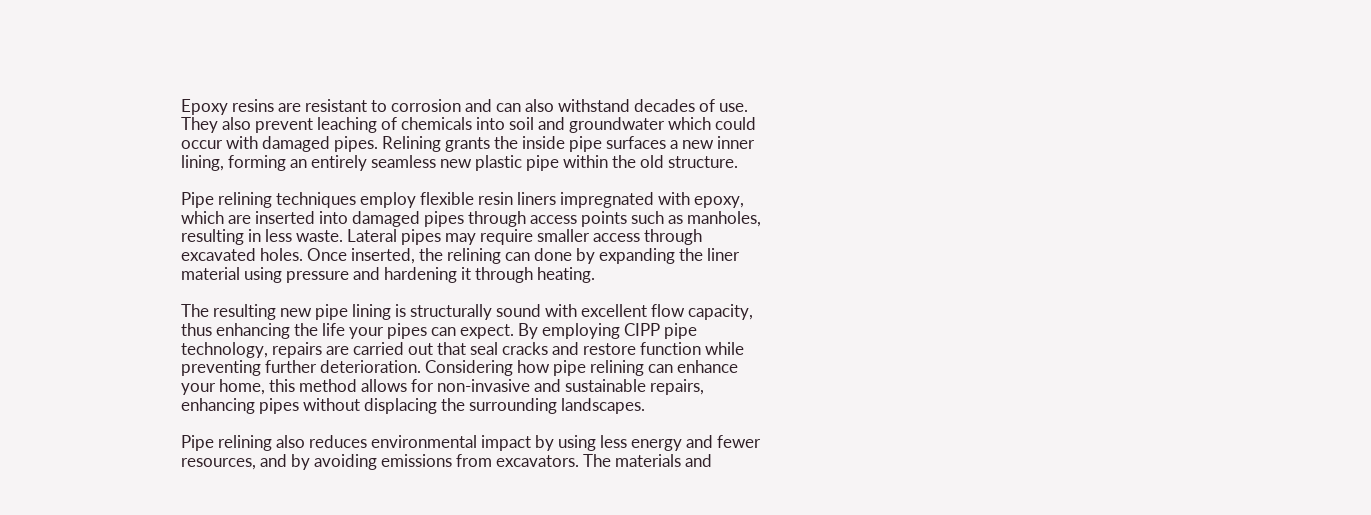Epoxy resins are resistant to corrosion and can also withstand decades of use. They also prevent leaching of chemicals into soil and groundwater which could occur with damaged pipes. Relining grants the inside pipe surfaces a new inner lining, forming an entirely seamless new plastic pipe within the old structure.

Pipe relining techniques employ flexible resin liners impregnated with epoxy, which are inserted into damaged pipes through access points such as manholes, resulting in less waste. Lateral pipes may require smaller access through excavated holes. Once inserted, the relining can done by expanding the liner material using pressure and hardening it through heating.

The resulting new pipe lining is structurally sound with excellent flow capacity, thus enhancing the life your pipes can expect. By employing CIPP pipe technology, repairs are carried out that seal cracks and restore function while preventing further deterioration. Considering how pipe relining can enhance your home, this method allows for non-invasive and sustainable repairs, enhancing pipes without displacing the surrounding landscapes.

Pipe relining also reduces environmental impact by using less energy and fewer resources, and by avoiding emissions from excavators. The materials and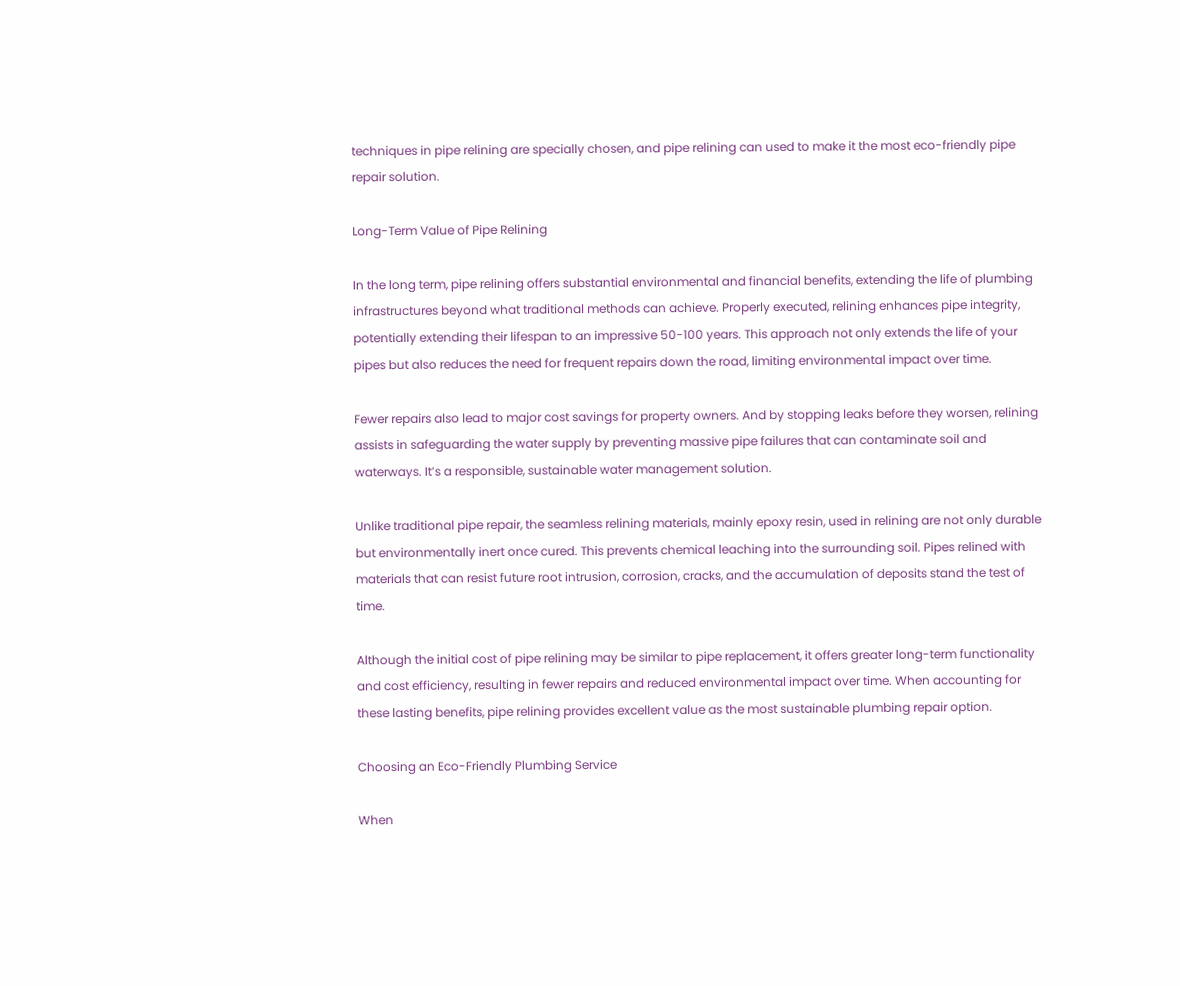techniques in pipe relining are specially chosen, and pipe relining can used to make it the most eco-friendly pipe repair solution.

Long-Term Value of Pipe Relining

In the long term, pipe relining offers substantial environmental and financial benefits, extending the life of plumbing infrastructures beyond what traditional methods can achieve. Properly executed, relining enhances pipe integrity, potentially extending their lifespan to an impressive 50-100 years. This approach not only extends the life of your pipes but also reduces the need for frequent repairs down the road, limiting environmental impact over time.

Fewer repairs also lead to major cost savings for property owners. And by stopping leaks before they worsen, relining assists in safeguarding the water supply by preventing massive pipe failures that can contaminate soil and waterways. It’s a responsible, sustainable water management solution.

Unlike traditional pipe repair, the seamless relining materials, mainly epoxy resin, used in relining are not only durable but environmentally inert once cured. This prevents chemical leaching into the surrounding soil. Pipes relined with materials that can resist future root intrusion, corrosion, cracks, and the accumulation of deposits stand the test of time.

Although the initial cost of pipe relining may be similar to pipe replacement, it offers greater long-term functionality and cost efficiency, resulting in fewer repairs and reduced environmental impact over time. When accounting for these lasting benefits, pipe relining provides excellent value as the most sustainable plumbing repair option.

Choosing an Eco-Friendly Plumbing Service

When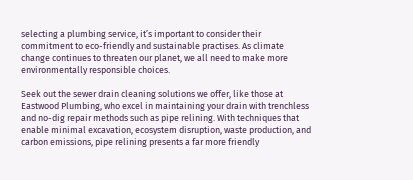selecting a plumbing service, it’s important to consider their commitment to eco-friendly and sustainable practises. As climate change continues to threaten our planet, we all need to make more environmentally responsible choices.

Seek out the sewer drain cleaning solutions we offer, like those at Eastwood Plumbing, who excel in maintaining your drain with trenchless and no-dig repair methods such as pipe relining. With techniques that enable minimal excavation, ecosystem disruption, waste production, and carbon emissions, pipe relining presents a far more friendly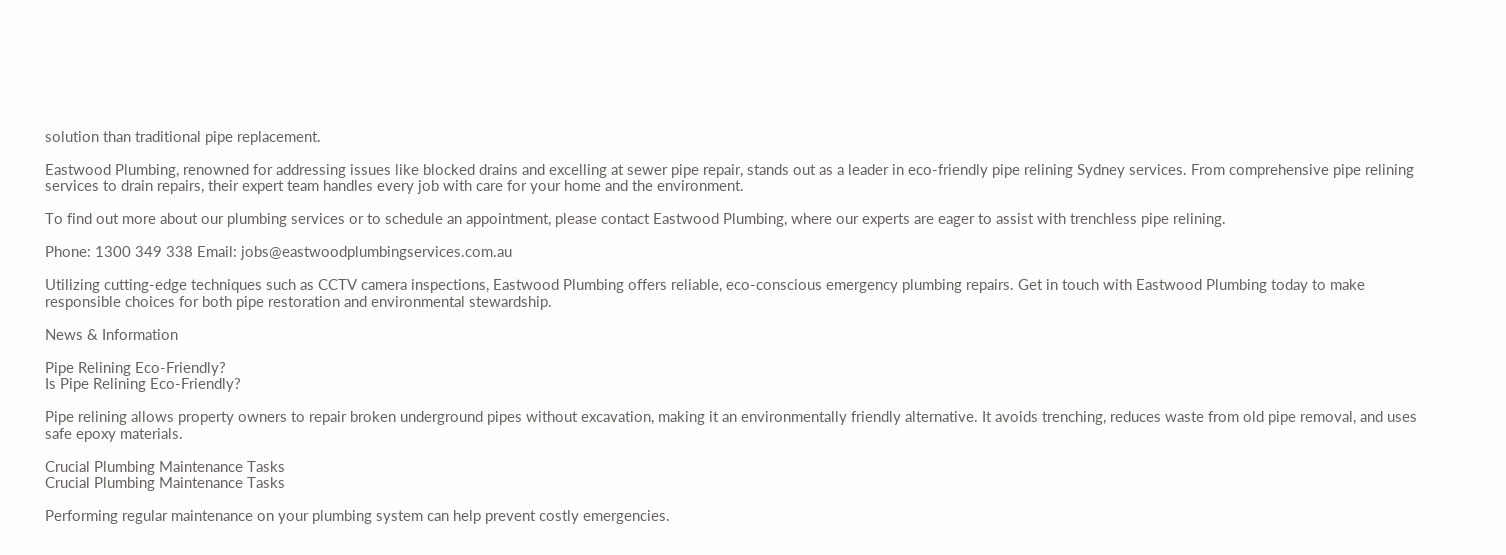solution than traditional pipe replacement.

Eastwood Plumbing, renowned for addressing issues like blocked drains and excelling at sewer pipe repair, stands out as a leader in eco-friendly pipe relining Sydney services. From comprehensive pipe relining services to drain repairs, their expert team handles every job with care for your home and the environment.

To find out more about our plumbing services or to schedule an appointment, please contact Eastwood Plumbing, where our experts are eager to assist with trenchless pipe relining.

Phone: 1300 349 338 Email: jobs@eastwoodplumbingservices.com.au

Utilizing cutting-edge techniques such as CCTV camera inspections, Eastwood Plumbing offers reliable, eco-conscious emergency plumbing repairs. Get in touch with Eastwood Plumbing today to make responsible choices for both pipe restoration and environmental stewardship.

News & Information

Pipe Relining Eco-Friendly?
Is Pipe Relining Eco-Friendly?

Pipe relining allows property owners to repair broken underground pipes without excavation, making it an environmentally friendly alternative. It avoids trenching, reduces waste from old pipe removal, and uses safe epoxy materials.

Crucial Plumbing Maintenance Tasks
Crucial Plumbing Maintenance Tasks

Performing regular maintenance on your plumbing system can help prevent costly emergencies.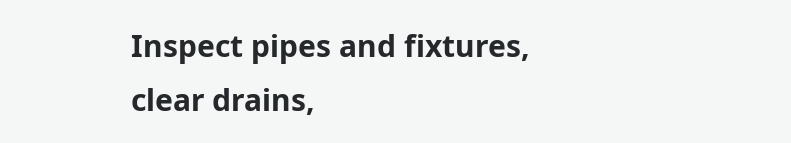Inspect pipes and fixtures, clear drains,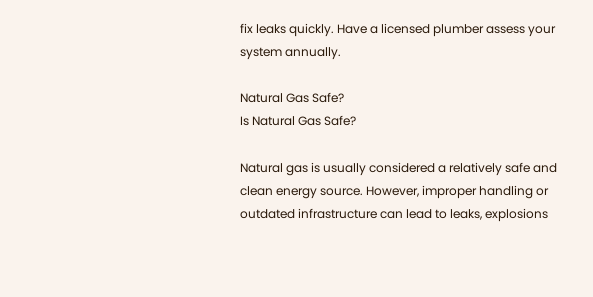fix leaks quickly. Have a licensed plumber assess your system annually.

Natural Gas Safe?
Is Natural Gas Safe?

Natural gas is usually considered a relatively safe and clean energy source. However, improper handling or outdated infrastructure can lead to leaks, explosions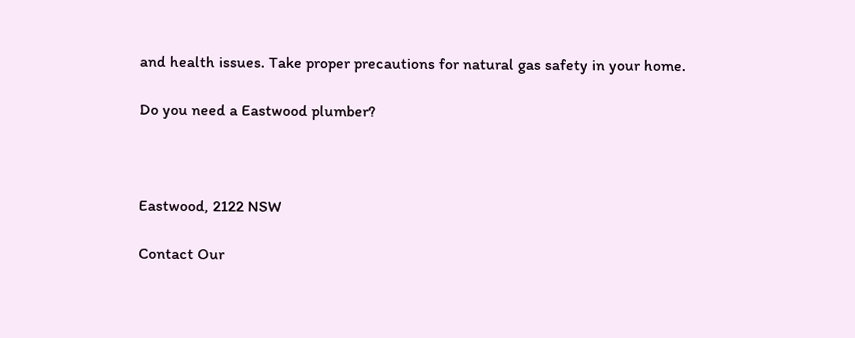and health issues. Take proper precautions for natural gas safety in your home.

Do you need a Eastwood plumber?



Eastwood, 2122 NSW

Contact Our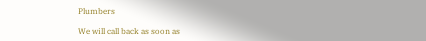Plumbers

We will call back as soon as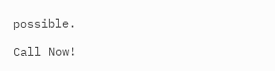possible.

Call Now!